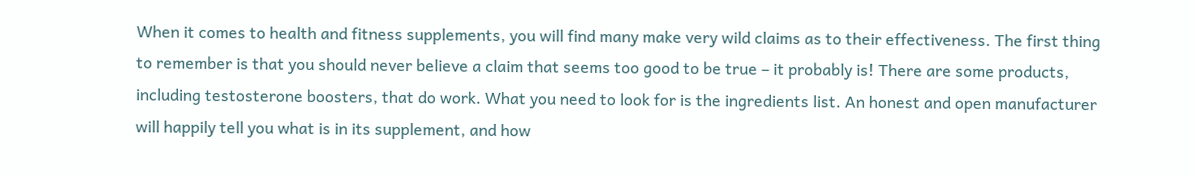When it comes to health and fitness supplements, you will find many make very wild claims as to their effectiveness. The first thing to remember is that you should never believe a claim that seems too good to be true – it probably is! There are some products, including testosterone boosters, that do work. What you need to look for is the ingredients list. An honest and open manufacturer will happily tell you what is in its supplement, and how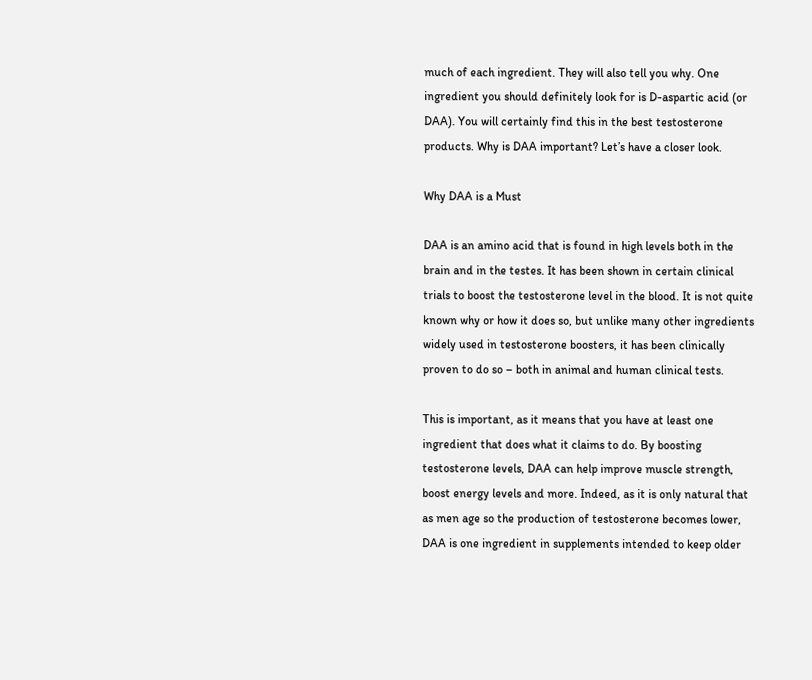much of each ingredient. They will also tell you why. One ingredient you should definitely look for is D-aspartic acid (or DAA). You will certainly find this in the best testosterone products. Why is DAA important? Let’s have a closer look.

Why DAA is a Must

DAA is an amino acid that is found in high levels both in the brain and in the testes. It has been shown in certain clinical trials to boost the testosterone level in the blood. It is not quite known why or how it does so, but unlike many other ingredients widely used in testosterone boosters, it has been clinically proven to do so – both in animal and human clinical tests.

This is important, as it means that you have at least one ingredient that does what it claims to do. By boosting testosterone levels, DAA can help improve muscle strength, boost energy levels and more. Indeed, as it is only natural that as men age so the production of testosterone becomes lower, DAA is one ingredient in supplements intended to keep older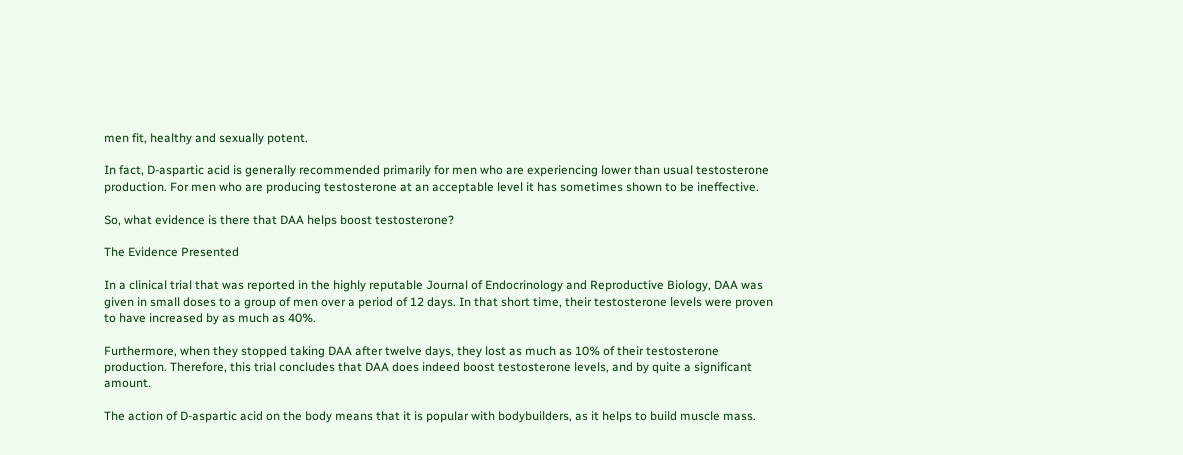men fit, healthy and sexually potent.

In fact, D-aspartic acid is generally recommended primarily for men who are experiencing lower than usual testosterone production. For men who are producing testosterone at an acceptable level it has sometimes shown to be ineffective.

So, what evidence is there that DAA helps boost testosterone?

The Evidence Presented

In a clinical trial that was reported in the highly reputable Journal of Endocrinology and Reproductive Biology, DAA was given in small doses to a group of men over a period of 12 days. In that short time, their testosterone levels were proven to have increased by as much as 40%.

Furthermore, when they stopped taking DAA after twelve days, they lost as much as 10% of their testosterone production. Therefore, this trial concludes that DAA does indeed boost testosterone levels, and by quite a significant amount.

The action of D-aspartic acid on the body means that it is popular with bodybuilders, as it helps to build muscle mass.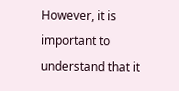However, it is important to understand that it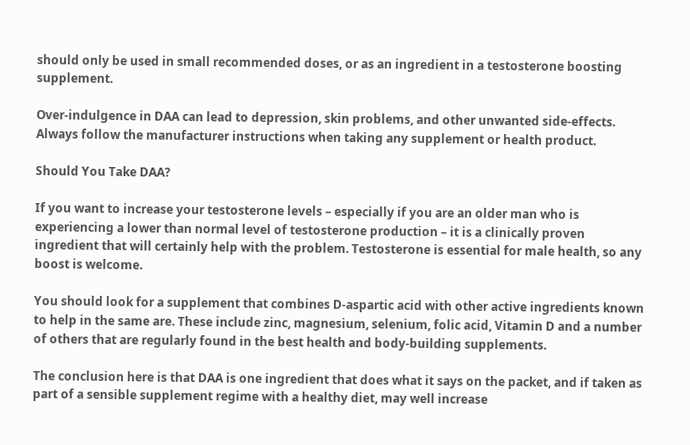should only be used in small recommended doses, or as an ingredient in a testosterone boosting supplement.

Over-indulgence in DAA can lead to depression, skin problems, and other unwanted side-effects. Always follow the manufacturer instructions when taking any supplement or health product.

Should You Take DAA?

If you want to increase your testosterone levels – especially if you are an older man who is experiencing a lower than normal level of testosterone production – it is a clinically proven ingredient that will certainly help with the problem. Testosterone is essential for male health, so any boost is welcome.

You should look for a supplement that combines D-aspartic acid with other active ingredients known to help in the same are. These include zinc, magnesium, selenium, folic acid, Vitamin D and a number of others that are regularly found in the best health and body-building supplements.

The conclusion here is that DAA is one ingredient that does what it says on the packet, and if taken as part of a sensible supplement regime with a healthy diet, may well increase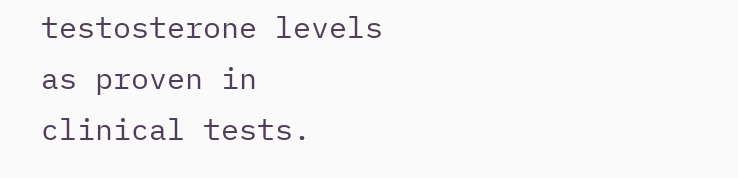testosterone levels as proven in clinical tests.